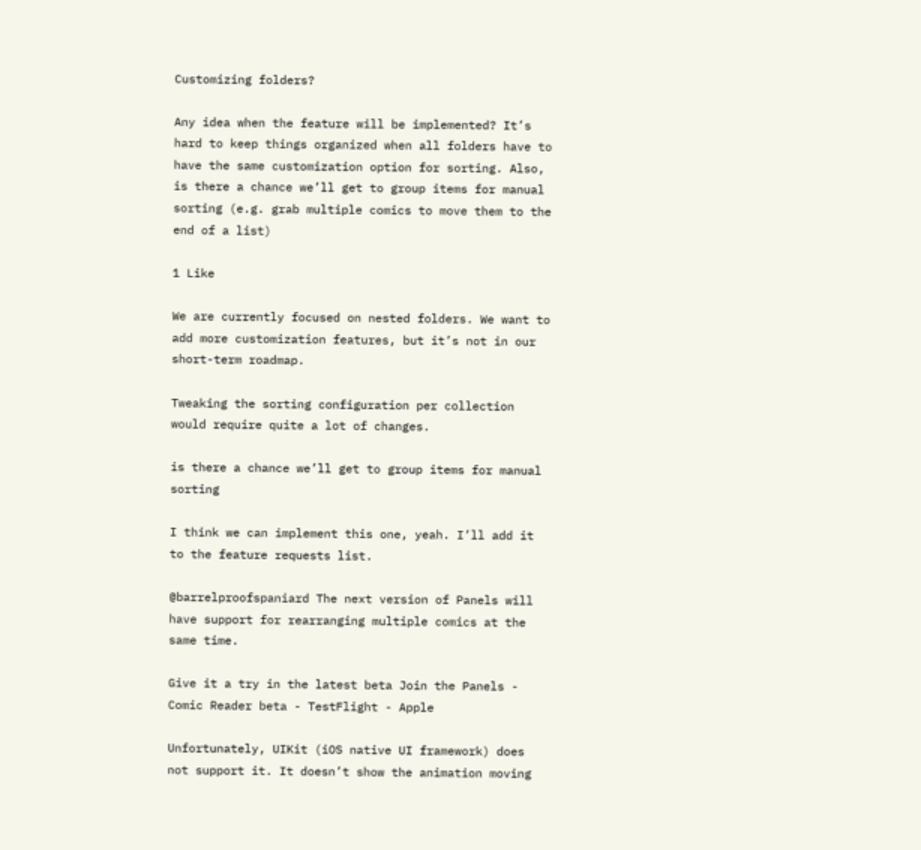Customizing folders?

Any idea when the feature will be implemented? It’s hard to keep things organized when all folders have to have the same customization option for sorting. Also, is there a chance we’ll get to group items for manual sorting (e.g. grab multiple comics to move them to the end of a list)

1 Like

We are currently focused on nested folders. We want to add more customization features, but it’s not in our short-term roadmap.

Tweaking the sorting configuration per collection would require quite a lot of changes.

is there a chance we’ll get to group items for manual sorting

I think we can implement this one, yeah. I’ll add it to the feature requests list.

@barrelproofspaniard The next version of Panels will have support for rearranging multiple comics at the same time.

Give it a try in the latest beta Join the Panels - Comic Reader beta - TestFlight - Apple

Unfortunately, UIKit (iOS native UI framework) does not support it. It doesn’t show the animation moving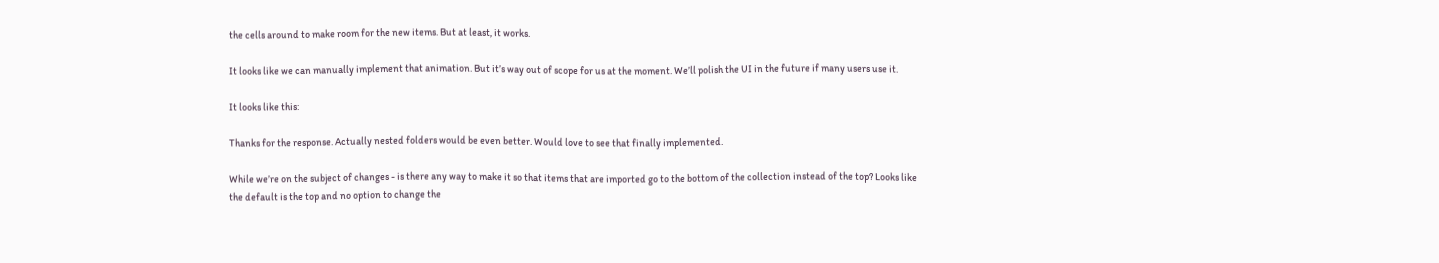the cells around to make room for the new items. But at least, it works.

It looks like we can manually implement that animation. But it’s way out of scope for us at the moment. We’ll polish the UI in the future if many users use it.

It looks like this:

Thanks for the response. Actually nested folders would be even better. Would love to see that finally implemented.

While we’re on the subject of changes - is there any way to make it so that items that are imported go to the bottom of the collection instead of the top? Looks like the default is the top and no option to change the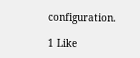configuration.

1 Like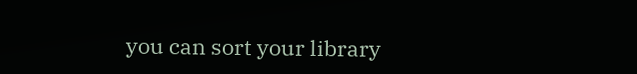you can sort your library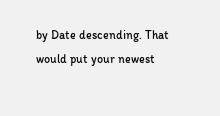by Date descending. That would put your newest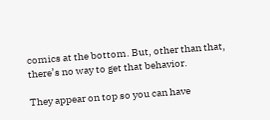comics at the bottom. But, other than that, there’s no way to get that behavior.

They appear on top so you can have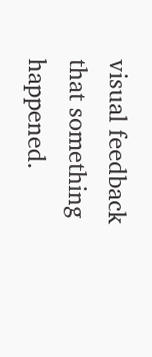visual feedback that something happened.